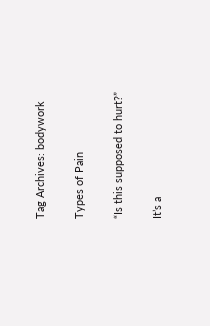Tag Archives: bodywork

Types of Pain

“Is this supposed to hurt?”

It’s a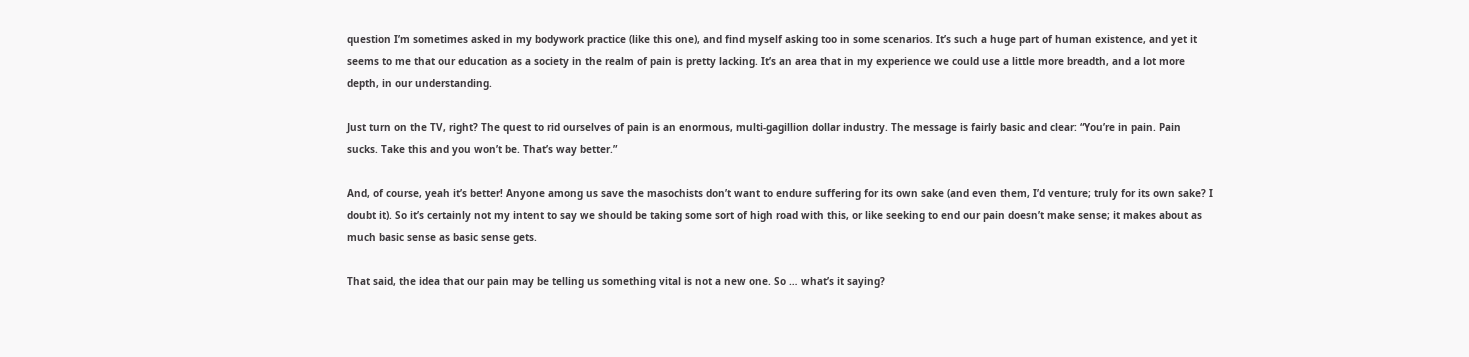question I’m sometimes asked in my bodywork practice (like this one), and find myself asking too in some scenarios. It’s such a huge part of human existence, and yet it seems to me that our education as a society in the realm of pain is pretty lacking. It’s an area that in my experience we could use a little more breadth, and a lot more depth, in our understanding.

Just turn on the TV, right? The quest to rid ourselves of pain is an enormous, multi-gagillion dollar industry. The message is fairly basic and clear: “You’re in pain. Pain sucks. Take this and you won’t be. That’s way better.”

And, of course, yeah it’s better! Anyone among us save the masochists don’t want to endure suffering for its own sake (and even them, I’d venture; truly for its own sake? I doubt it). So it’s certainly not my intent to say we should be taking some sort of high road with this, or like seeking to end our pain doesn’t make sense; it makes about as much basic sense as basic sense gets.

That said, the idea that our pain may be telling us something vital is not a new one. So … what’s it saying?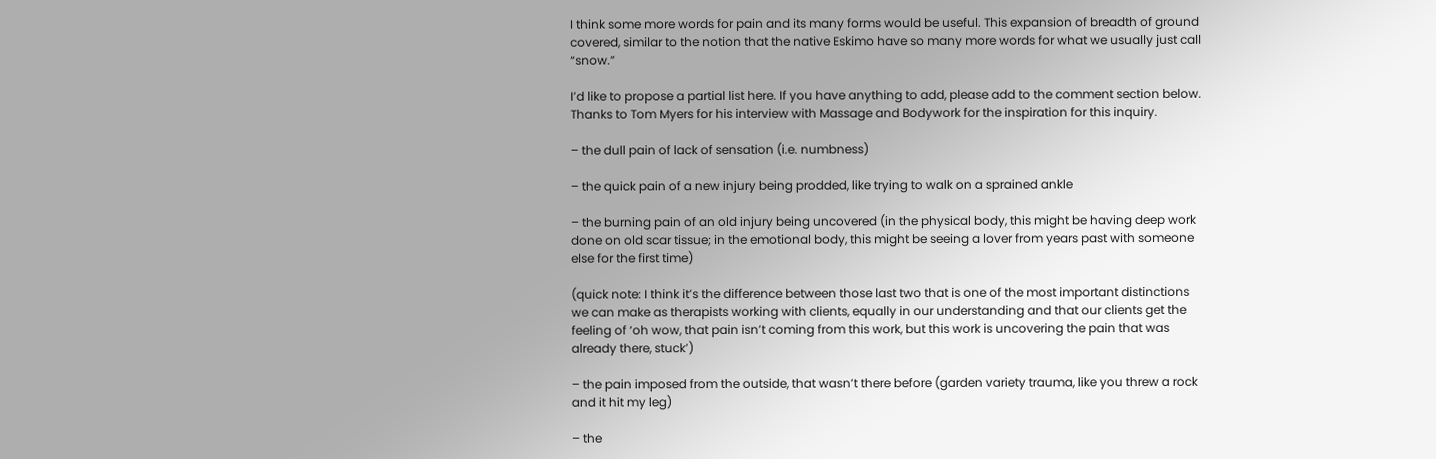I think some more words for pain and its many forms would be useful. This expansion of breadth of ground covered, similar to the notion that the native Eskimo have so many more words for what we usually just call “snow.”

I’d like to propose a partial list here. If you have anything to add, please add to the comment section below. Thanks to Tom Myers for his interview with Massage and Bodywork for the inspiration for this inquiry.

– the dull pain of lack of sensation (i.e. numbness)

– the quick pain of a new injury being prodded, like trying to walk on a sprained ankle

– the burning pain of an old injury being uncovered (in the physical body, this might be having deep work done on old scar tissue; in the emotional body, this might be seeing a lover from years past with someone else for the first time)

(quick note: I think it’s the difference between those last two that is one of the most important distinctions we can make as therapists working with clients, equally in our understanding and that our clients get the feeling of ‘oh wow, that pain isn’t coming from this work, but this work is uncovering the pain that was already there, stuck’)

– the pain imposed from the outside, that wasn’t there before (garden variety trauma, like you threw a rock and it hit my leg)

– the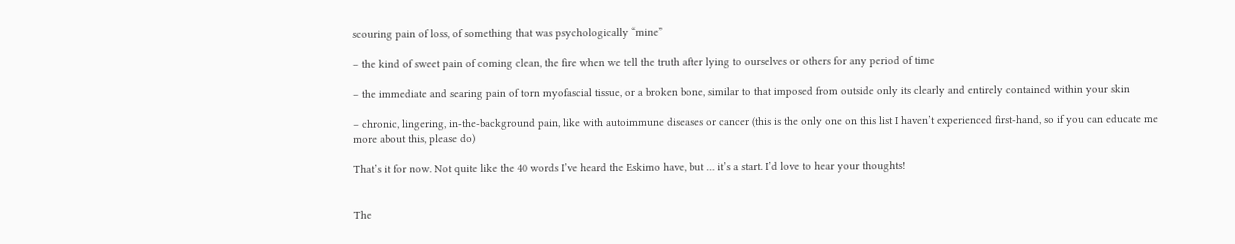scouring pain of loss, of something that was psychologically “mine”

– the kind of sweet pain of coming clean, the fire when we tell the truth after lying to ourselves or others for any period of time

– the immediate and searing pain of torn myofascial tissue, or a broken bone, similar to that imposed from outside only its clearly and entirely contained within your skin

– chronic, lingering, in-the-background pain, like with autoimmune diseases or cancer (this is the only one on this list I haven’t experienced first-hand, so if you can educate me more about this, please do)

That’s it for now. Not quite like the 40 words I’ve heard the Eskimo have, but … it’s a start. I’d love to hear your thoughts!


The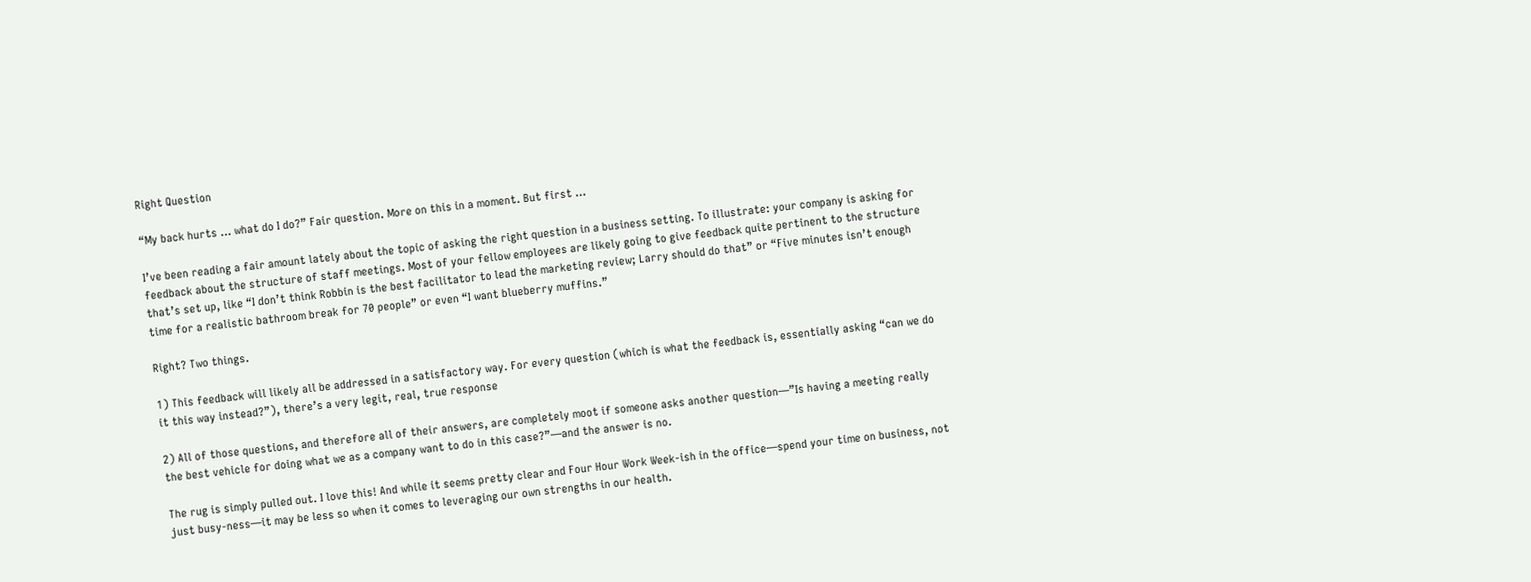Right Question

“My back hurts … what do I do?” Fair question. More on this in a moment. But first …

I’ve been reading a fair amount lately about the topic of asking the right question in a business setting. To illustrate: your company is asking for feedback about the structure of staff meetings. Most of your fellow employees are likely going to give feedback quite pertinent to the structure that’s set up, like “I don’t think Robbin is the best facilitator to lead the marketing review; Larry should do that” or “Five minutes isn’t enough time for a realistic bathroom break for 70 people” or even “I want blueberry muffins.”

Right? Two things.

1) This feedback will likely all be addressed in a satisfactory way. For every question (which is what the feedback is, essentially asking “can we do it this way instead?”), there’s a very legit, real, true response

2) All of those questions, and therefore all of their answers, are completely moot if someone asks another question—”Is having a meeting really the best vehicle for doing what we as a company want to do in this case?”—and the answer is no.

The rug is simply pulled out. I love this! And while it seems pretty clear and Four Hour Work Week-ish in the office—spend your time on business, not just busy-ness—it may be less so when it comes to leveraging our own strengths in our health.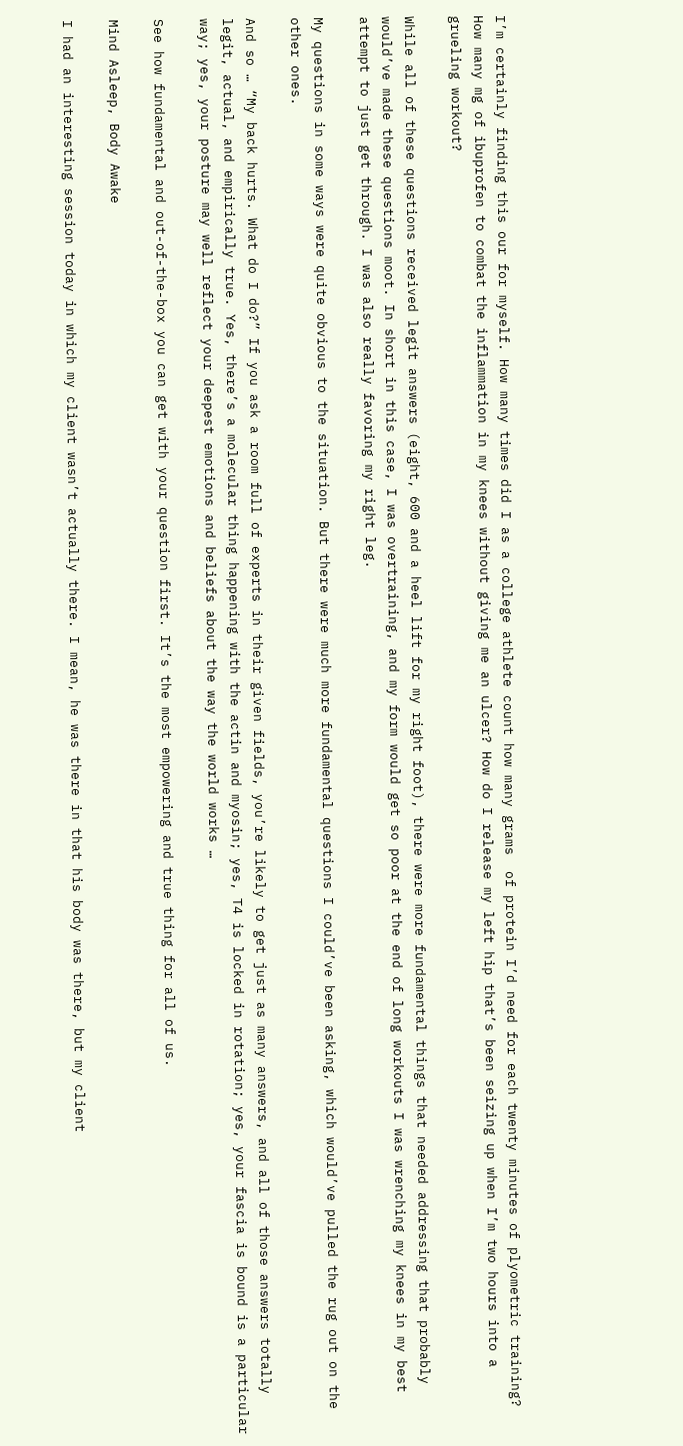I’m certainly finding this our for myself. How many times did I as a college athlete count how many grams  of protein I’d need for each twenty minutes of plyometric training? How many mg of ibuprofen to combat the inflammation in my knees without giving me an ulcer? How do I release my left hip that’s been seizing up when I’m two hours into a grueling workout?

While all of these questions received legit answers (eight, 600 and a heel lift for my right foot), there were more fundamental things that needed addressing that probably would’ve made these questions moot. In short in this case, I was overtraining, and my form would get so poor at the end of long workouts I was wrenching my knees in my best attempt to just get through. I was also really favoring my right leg.

My questions in some ways were quite obvious to the situation. But there were much more fundamental questions I could’ve been asking, which would’ve pulled the rug out on the other ones.

And so … “My back hurts. What do I do?” If you ask a room full of experts in their given fields, you’re likely to get just as many answers, and all of those answers totally legit, actual, and empirically true. Yes, there’s a molecular thing happening with the actin and myosin; yes, T4 is locked in rotation; yes, your fascia is bound is a particular way; yes, your posture may well reflect your deepest emotions and beliefs about the way the world works …

See how fundamental and out-of-the-box you can get with your question first. It’s the most empowering and true thing for all of us.

Mind Asleep, Body Awake

I had an interesting session today in which my client wasn’t actually there. I mean, he was there in that his body was there, but my client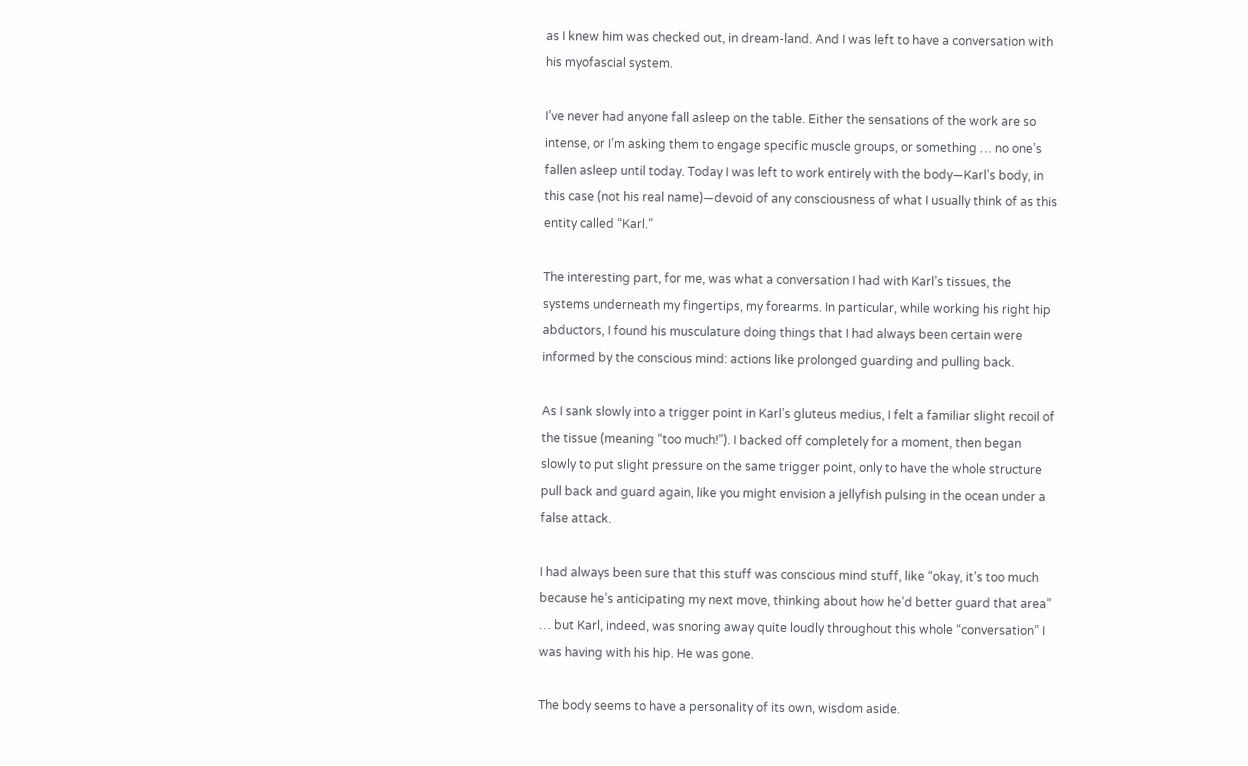as I knew him was checked out, in dream-land. And I was left to have a conversation with his myofascial system.

I’ve never had anyone fall asleep on the table. Either the sensations of the work are so intense, or I’m asking them to engage specific muscle groups, or something … no one’s fallen asleep until today. Today I was left to work entirely with the body—Karl’s body, in this case (not his real name)—devoid of any consciousness of what I usually think of as this entity called “Karl.”

The interesting part, for me, was what a conversation I had with Karl’s tissues, the systems underneath my fingertips, my forearms. In particular, while working his right hip abductors, I found his musculature doing things that I had always been certain were informed by the conscious mind: actions like prolonged guarding and pulling back.

As I sank slowly into a trigger point in Karl’s gluteus medius, I felt a familiar slight recoil of the tissue (meaning “too much!”). I backed off completely for a moment, then began slowly to put slight pressure on the same trigger point, only to have the whole structure pull back and guard again, like you might envision a jellyfish pulsing in the ocean under a false attack.

I had always been sure that this stuff was conscious mind stuff, like “okay, it’s too much because he’s anticipating my next move, thinking about how he’d better guard that area” … but Karl, indeed, was snoring away quite loudly throughout this whole “conversation” I was having with his hip. He was gone.

The body seems to have a personality of its own, wisdom aside.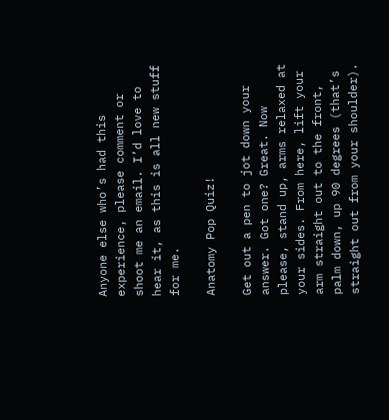Anyone else who’s had this experience, please comment or shoot me an email. I’d love to hear it, as this is all new stuff for me.

Anatomy Pop Quiz!

Get out a pen to jot down your answer. Got one? Great. Now please, stand up, arms relaxed at your sides. From here, lift your arm straight out to the front, palm down, up 90 degrees (that’s straight out from your shoulder).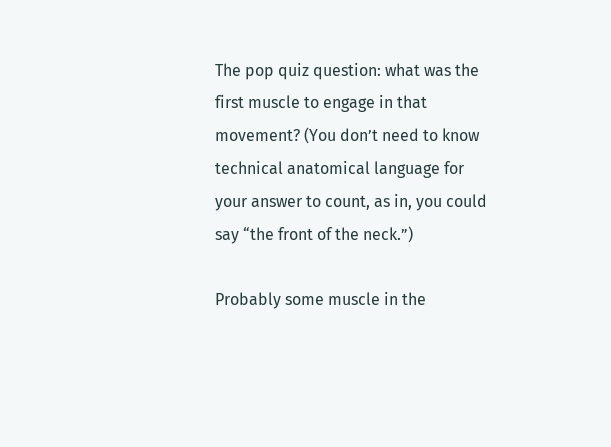The pop quiz question: what was the first muscle to engage in that movement? (You don’t need to know technical anatomical language for your answer to count, as in, you could say “the front of the neck.”)

Probably some muscle in the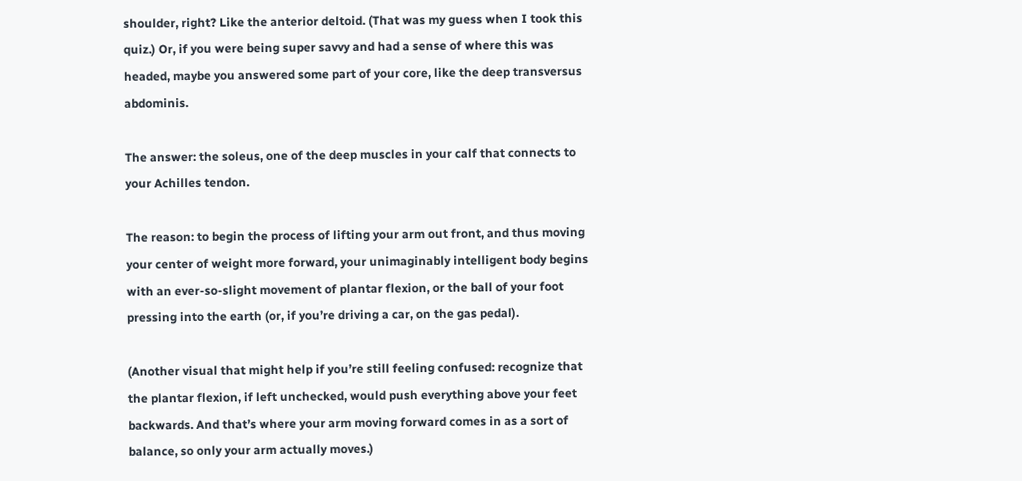shoulder, right? Like the anterior deltoid. (That was my guess when I took this quiz.) Or, if you were being super savvy and had a sense of where this was headed, maybe you answered some part of your core, like the deep transversus abdominis.

The answer: the soleus, one of the deep muscles in your calf that connects to your Achilles tendon.

The reason: to begin the process of lifting your arm out front, and thus moving your center of weight more forward, your unimaginably intelligent body begins with an ever-so-slight movement of plantar flexion, or the ball of your foot pressing into the earth (or, if you’re driving a car, on the gas pedal).

(Another visual that might help if you’re still feeling confused: recognize that the plantar flexion, if left unchecked, would push everything above your feet backwards. And that’s where your arm moving forward comes in as a sort of balance, so only your arm actually moves.)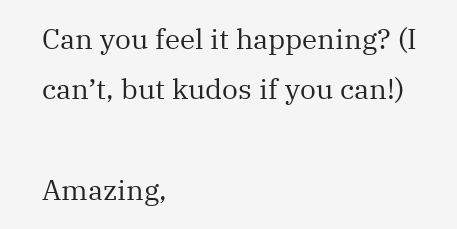Can you feel it happening? (I can’t, but kudos if you can!)

Amazing,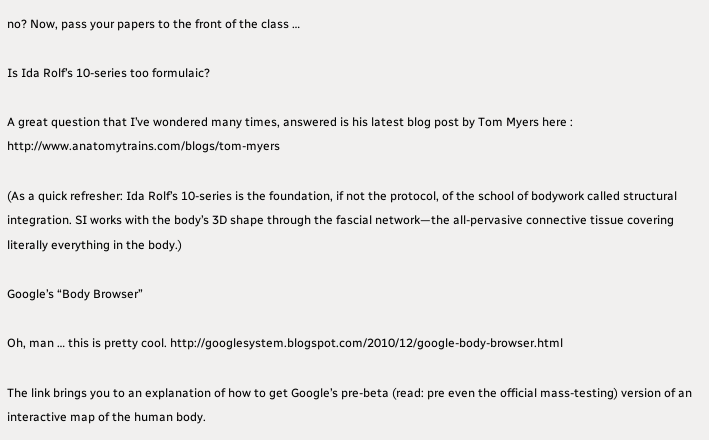no? Now, pass your papers to the front of the class …

Is Ida Rolf’s 10-series too formulaic?

A great question that I’ve wondered many times, answered is his latest blog post by Tom Myers here : http://www.anatomytrains.com/blogs/tom-myers

(As a quick refresher: Ida Rolf’s 10-series is the foundation, if not the protocol, of the school of bodywork called structural integration. SI works with the body’s 3D shape through the fascial network—the all-pervasive connective tissue covering literally everything in the body.)

Google’s “Body Browser”

Oh, man … this is pretty cool. http://googlesystem.blogspot.com/2010/12/google-body-browser.html

The link brings you to an explanation of how to get Google’s pre-beta (read: pre even the official mass-testing) version of an interactive map of the human body.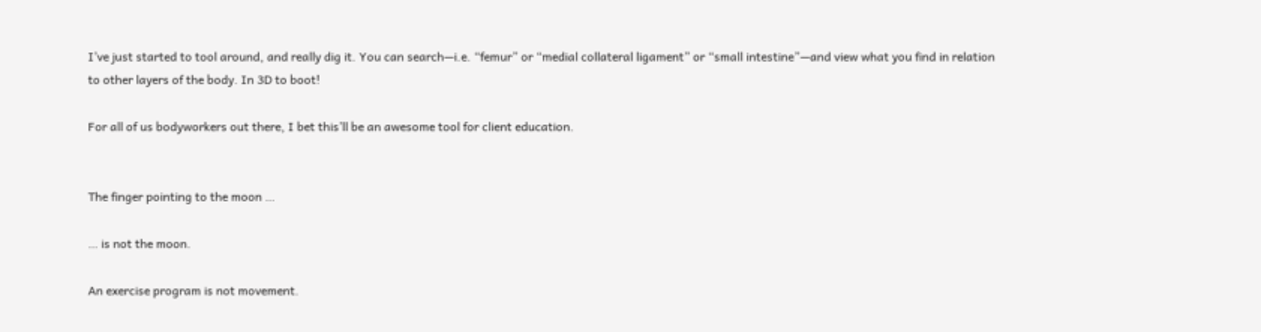I’ve just started to tool around, and really dig it. You can search—i.e. “femur” or “medial collateral ligament” or “small intestine”—and view what you find in relation to other layers of the body. In 3D to boot!

For all of us bodyworkers out there, I bet this’ll be an awesome tool for client education.


The finger pointing to the moon …

… is not the moon.

An exercise program is not movement.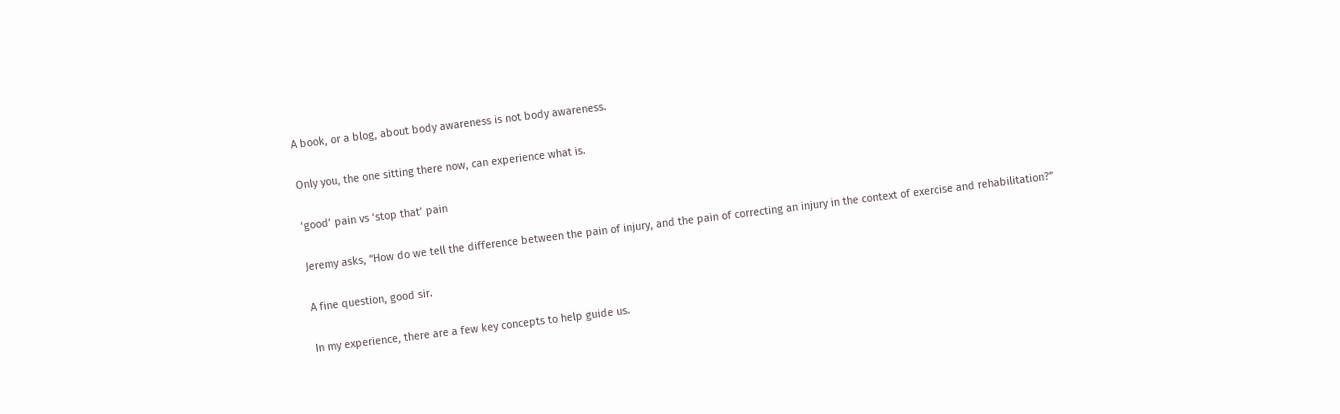A book, or a blog, about body awareness is not body awareness.

Only you, the one sitting there now, can experience what is.

‘good’ pain vs ‘stop that’ pain

Jeremy asks, “How do we tell the difference between the pain of injury, and the pain of correcting an injury in the context of exercise and rehabilitation?”

A fine question, good sir.

In my experience, there are a few key concepts to help guide us.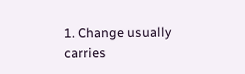1. Change usually carries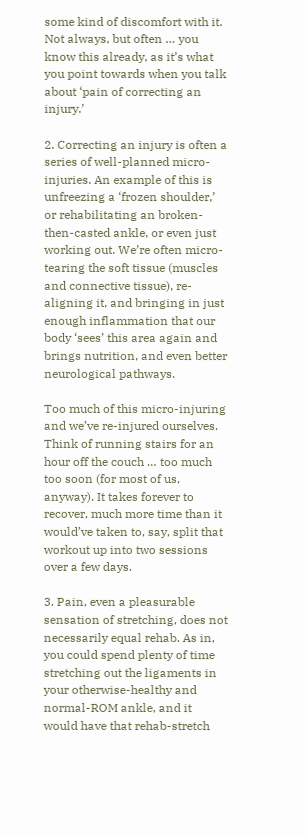some kind of discomfort with it. Not always, but often … you know this already, as it’s what you point towards when you talk about ‘pain of correcting an injury.’

2. Correcting an injury is often a series of well-planned micro-injuries. An example of this is unfreezing a ‘frozen shoulder,’ or rehabilitating an broken-then-casted ankle, or even just working out. We’re often micro-tearing the soft tissue (muscles and connective tissue), re-aligning it, and bringing in just enough inflammation that our body ‘sees’ this area again and brings nutrition, and even better neurological pathways.

Too much of this micro-injuring and we’ve re-injured ourselves. Think of running stairs for an hour off the couch … too much too soon (for most of us, anyway). It takes forever to recover, much more time than it would’ve taken to, say, split that workout up into two sessions over a few days.

3. Pain, even a pleasurable sensation of stretching, does not necessarily equal rehab. As in, you could spend plenty of time stretching out the ligaments in your otherwise-healthy and normal-ROM ankle, and it would have that rehab-stretch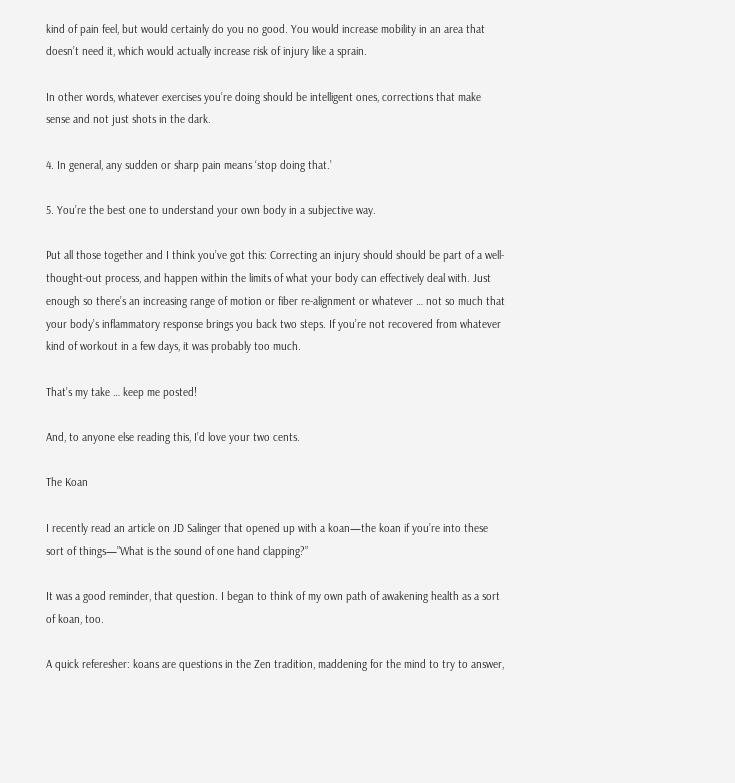kind of pain feel, but would certainly do you no good. You would increase mobility in an area that doesn’t need it, which would actually increase risk of injury like a sprain.

In other words, whatever exercises you’re doing should be intelligent ones, corrections that make sense and not just shots in the dark.

4. In general, any sudden or sharp pain means ‘stop doing that.’

5. You’re the best one to understand your own body in a subjective way.

Put all those together and I think you’ve got this: Correcting an injury should should be part of a well-thought-out process, and happen within the limits of what your body can effectively deal with. Just enough so there’s an increasing range of motion or fiber re-alignment or whatever … not so much that your body’s inflammatory response brings you back two steps. If you’re not recovered from whatever kind of workout in a few days, it was probably too much.

That’s my take … keep me posted!

And, to anyone else reading this, I’d love your two cents.

The Koan

I recently read an article on JD Salinger that opened up with a koan—the koan if you’re into these sort of things—”What is the sound of one hand clapping?”

It was a good reminder, that question. I began to think of my own path of awakening health as a sort of koan, too.

A quick referesher: koans are questions in the Zen tradition, maddening for the mind to try to answer,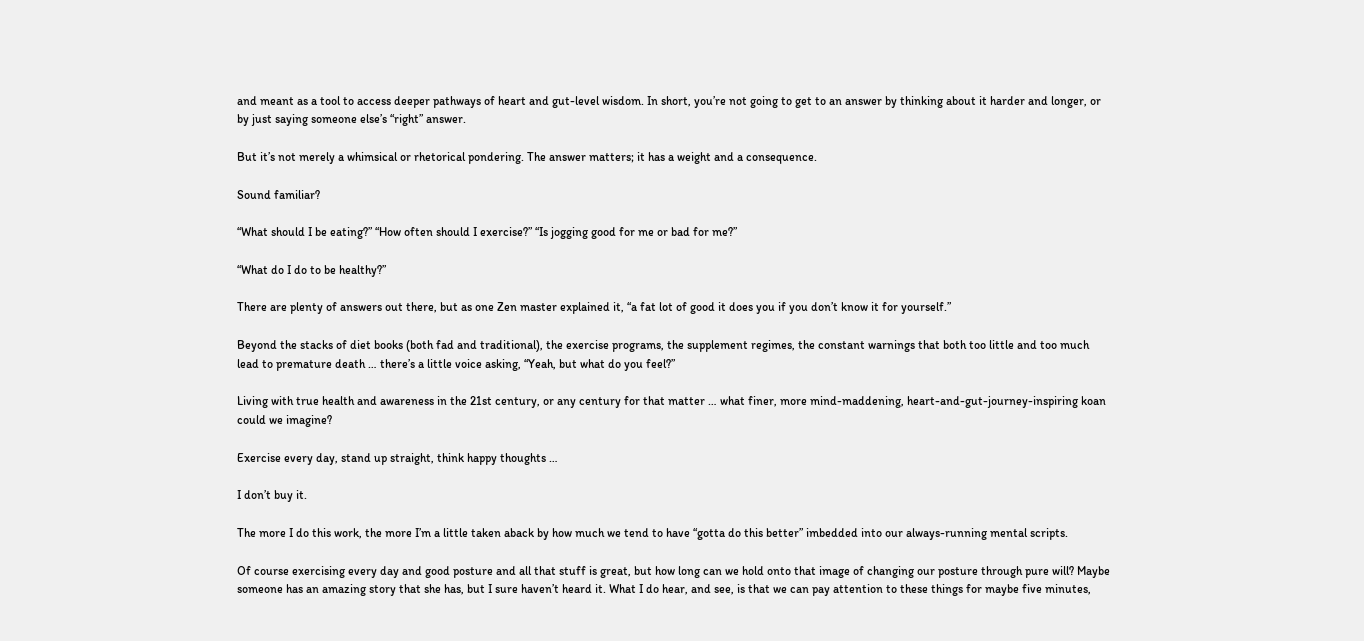and meant as a tool to access deeper pathways of heart and gut-level wisdom. In short, you’re not going to get to an answer by thinking about it harder and longer, or by just saying someone else’s “right” answer.

But it’s not merely a whimsical or rhetorical pondering. The answer matters; it has a weight and a consequence.

Sound familiar?

“What should I be eating?” “How often should I exercise?” “Is jogging good for me or bad for me?”

“What do I do to be healthy?”

There are plenty of answers out there, but as one Zen master explained it, “a fat lot of good it does you if you don’t know it for yourself.”

Beyond the stacks of diet books (both fad and traditional), the exercise programs, the supplement regimes, the constant warnings that both too little and too much lead to premature death … there’s a little voice asking, “Yeah, but what do you feel?”

Living with true health and awareness in the 21st century, or any century for that matter … what finer, more mind-maddening, heart-and-gut-journey-inspiring koan could we imagine?

Exercise every day, stand up straight, think happy thoughts …

I don’t buy it.

The more I do this work, the more I’m a little taken aback by how much we tend to have “gotta do this better” imbedded into our always-running mental scripts.

Of course exercising every day and good posture and all that stuff is great, but how long can we hold onto that image of changing our posture through pure will? Maybe someone has an amazing story that she has, but I sure haven’t heard it. What I do hear, and see, is that we can pay attention to these things for maybe five minutes,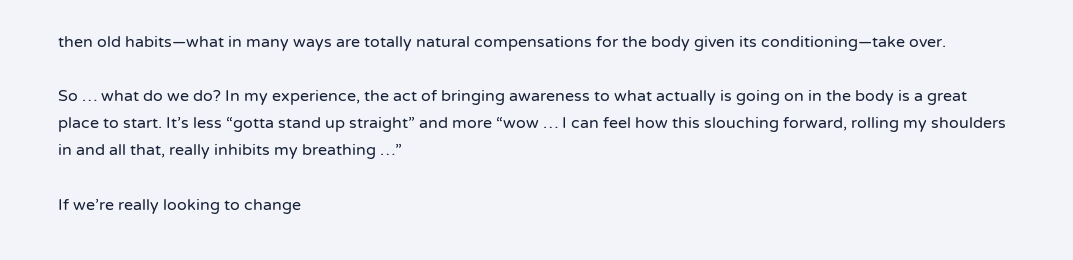then old habits—what in many ways are totally natural compensations for the body given its conditioning—take over.

So … what do we do? In my experience, the act of bringing awareness to what actually is going on in the body is a great place to start. It’s less “gotta stand up straight” and more “wow … I can feel how this slouching forward, rolling my shoulders in and all that, really inhibits my breathing …”

If we’re really looking to change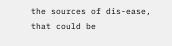the sources of dis-ease, that could be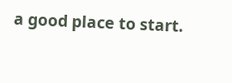a good place to start.